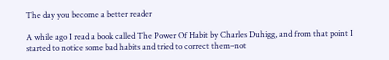The day you become a better reader

A while ago I read a book called The Power Of Habit by Charles Duhigg, and from that point I started to notice some bad habits and tried to correct them–not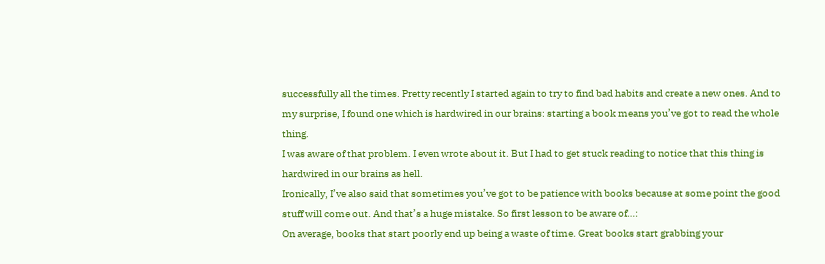successfully all the times. Pretty recently I started again to try to find bad habits and create a new ones. And to my surprise, I found one which is hardwired in our brains: starting a book means you’ve got to read the whole thing.
I was aware of that problem. I even wrote about it. But I had to get stuck reading to notice that this thing is hardwired in our brains as hell.
Ironically, I’ve also said that sometimes you’ve got to be patience with books because at some point the good stuff will come out. And that’s a huge mistake. So first lesson to be aware of…:
On average, books that start poorly end up being a waste of time. Great books start grabbing your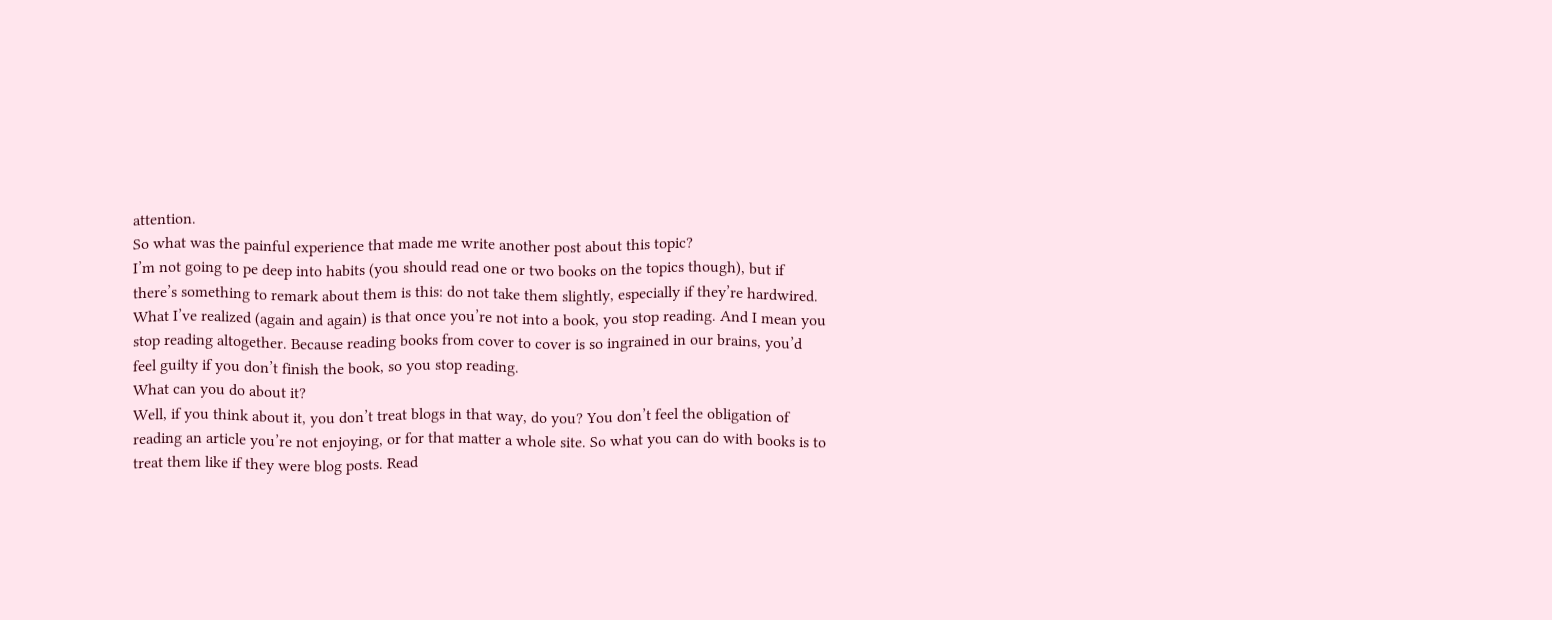attention.
So what was the painful experience that made me write another post about this topic?
I’m not going to pe deep into habits (you should read one or two books on the topics though), but if there’s something to remark about them is this: do not take them slightly, especially if they’re hardwired.
What I’ve realized (again and again) is that once you’re not into a book, you stop reading. And I mean you stop reading altogether. Because reading books from cover to cover is so ingrained in our brains, you’d feel guilty if you don’t finish the book, so you stop reading.
What can you do about it?
Well, if you think about it, you don’t treat blogs in that way, do you? You don’t feel the obligation of reading an article you’re not enjoying, or for that matter a whole site. So what you can do with books is to treat them like if they were blog posts. Read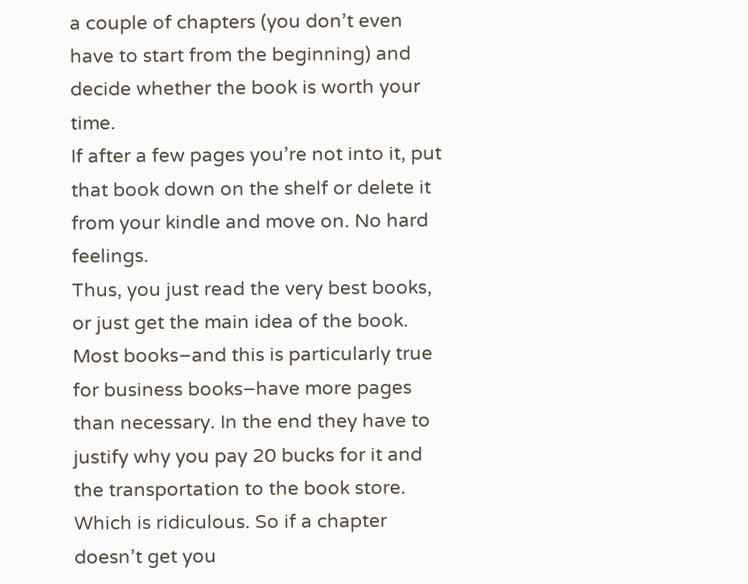a couple of chapters (you don’t even have to start from the beginning) and decide whether the book is worth your time.
If after a few pages you’re not into it, put that book down on the shelf or delete it from your kindle and move on. No hard feelings.
Thus, you just read the very best books, or just get the main idea of the book.
Most books–and this is particularly true for business books–have more pages than necessary. In the end they have to justify why you pay 20 bucks for it and the transportation to the book store. Which is ridiculous. So if a chapter doesn’t get you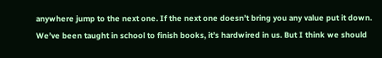anywhere jump to the next one. If the next one doesn’t bring you any value put it down.
We’ve been taught in school to finish books, it’s hardwired in us. But I think we should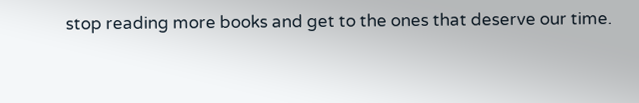stop reading more books and get to the ones that deserve our time.